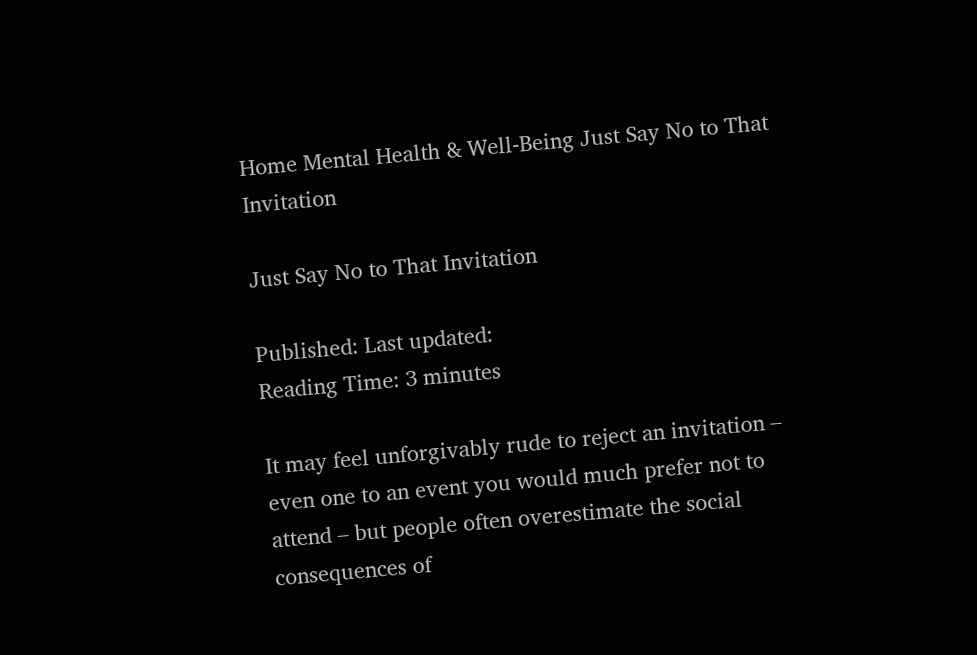Home Mental Health & Well-Being Just Say No to That Invitation

Just Say No to That Invitation

Published: Last updated:
Reading Time: 3 minutes

It may feel unforgivably rude to reject an invitation – even one to an event you would much prefer not to attend – but people often overestimate the social consequences of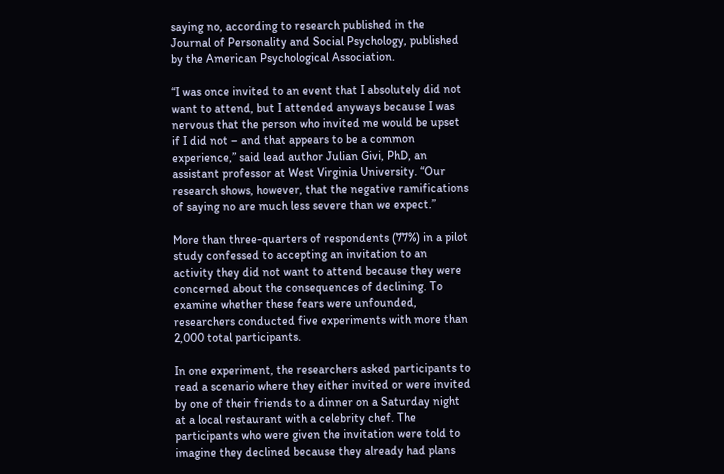saying no, according to research published in the Journal of Personality and Social Psychology, published by the American Psychological Association.

“I was once invited to an event that I absolutely did not want to attend, but I attended anyways because I was nervous that the person who invited me would be upset if I did not – and that appears to be a common experience,” said lead author Julian Givi, PhD, an assistant professor at West Virginia University. “Our research shows, however, that the negative ramifications of saying no are much less severe than we expect.”

More than three-quarters of respondents (77%) in a pilot study confessed to accepting an invitation to an activity they did not want to attend because they were concerned about the consequences of declining. To examine whether these fears were unfounded, researchers conducted five experiments with more than 2,000 total participants.

In one experiment, the researchers asked participants to read a scenario where they either invited or were invited by one of their friends to a dinner on a Saturday night at a local restaurant with a celebrity chef. The participants who were given the invitation were told to imagine they declined because they already had plans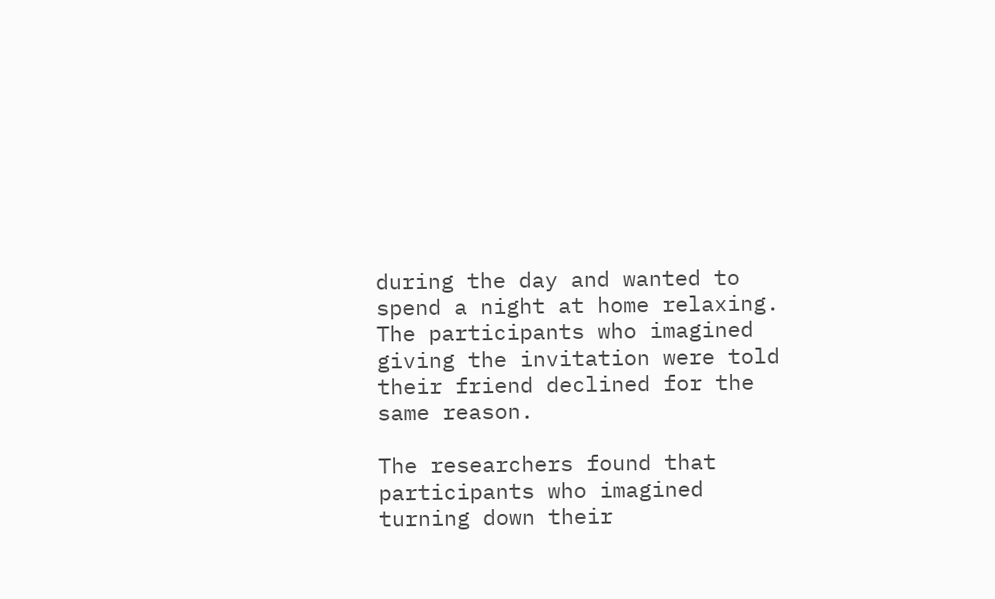during the day and wanted to spend a night at home relaxing. The participants who imagined giving the invitation were told their friend declined for the same reason.

The researchers found that participants who imagined turning down their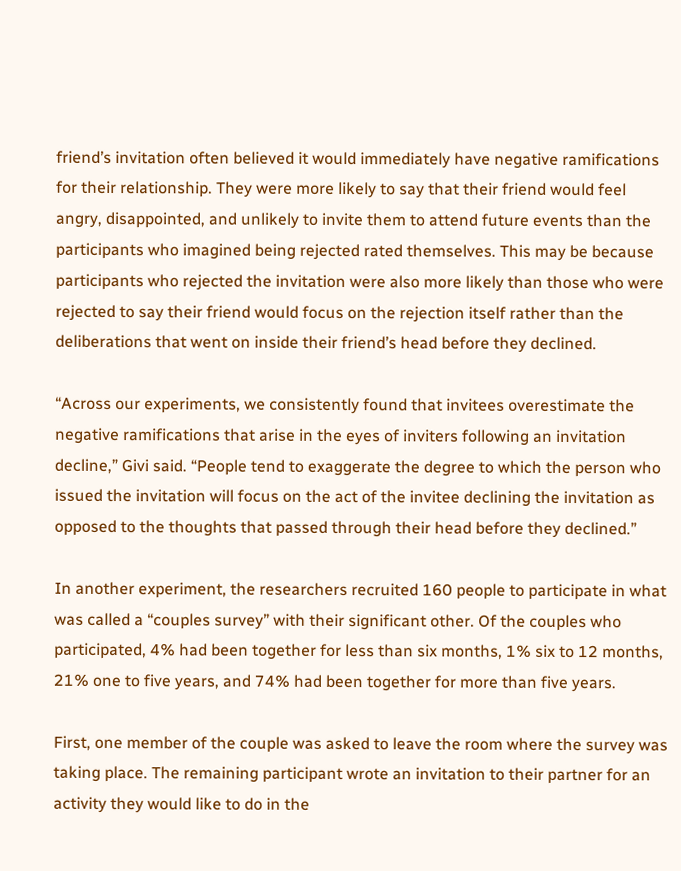friend’s invitation often believed it would immediately have negative ramifications for their relationship. They were more likely to say that their friend would feel angry, disappointed, and unlikely to invite them to attend future events than the participants who imagined being rejected rated themselves. This may be because participants who rejected the invitation were also more likely than those who were rejected to say their friend would focus on the rejection itself rather than the deliberations that went on inside their friend’s head before they declined.

“Across our experiments, we consistently found that invitees overestimate the negative ramifications that arise in the eyes of inviters following an invitation decline,” Givi said. “People tend to exaggerate the degree to which the person who issued the invitation will focus on the act of the invitee declining the invitation as opposed to the thoughts that passed through their head before they declined.”

In another experiment, the researchers recruited 160 people to participate in what was called a “couples survey” with their significant other. Of the couples who participated, 4% had been together for less than six months, 1% six to 12 months, 21% one to five years, and 74% had been together for more than five years.

First, one member of the couple was asked to leave the room where the survey was taking place. The remaining participant wrote an invitation to their partner for an activity they would like to do in the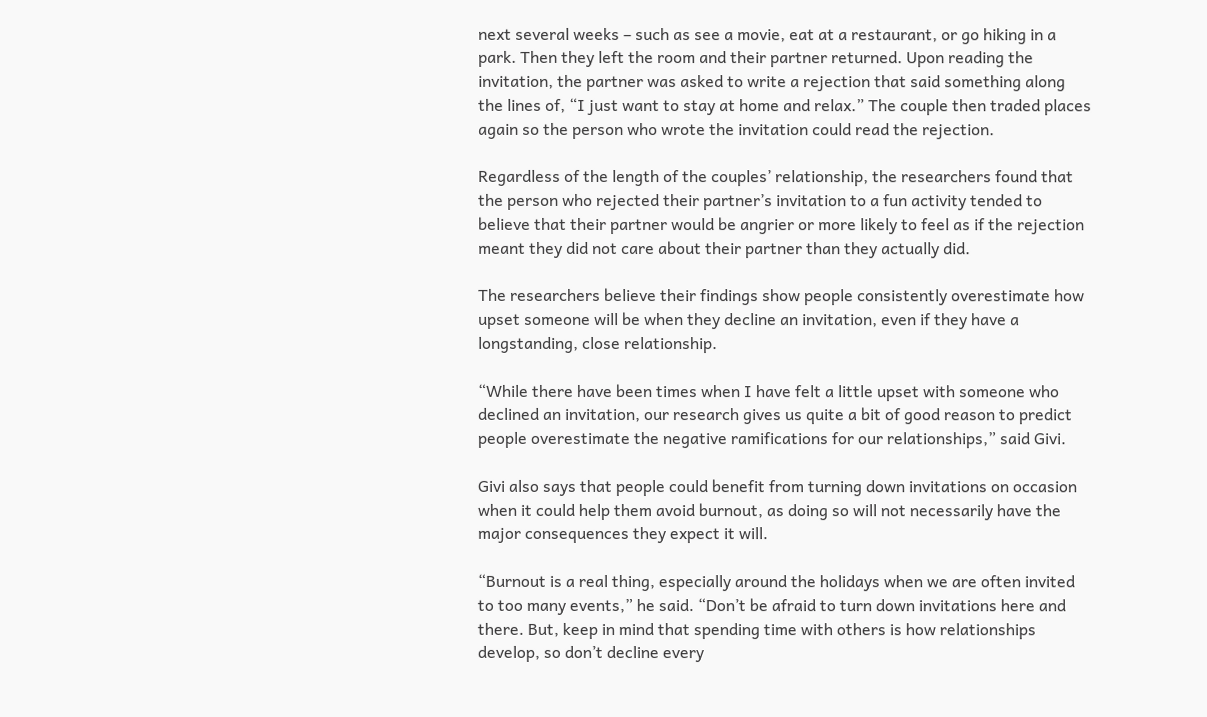next several weeks – such as see a movie, eat at a restaurant, or go hiking in a park. Then they left the room and their partner returned. Upon reading the invitation, the partner was asked to write a rejection that said something along the lines of, “I just want to stay at home and relax.” The couple then traded places again so the person who wrote the invitation could read the rejection.

Regardless of the length of the couples’ relationship, the researchers found that the person who rejected their partner’s invitation to a fun activity tended to believe that their partner would be angrier or more likely to feel as if the rejection meant they did not care about their partner than they actually did.

The researchers believe their findings show people consistently overestimate how upset someone will be when they decline an invitation, even if they have a longstanding, close relationship.

“While there have been times when I have felt a little upset with someone who declined an invitation, our research gives us quite a bit of good reason to predict people overestimate the negative ramifications for our relationships,” said Givi.

Givi also says that people could benefit from turning down invitations on occasion when it could help them avoid burnout, as doing so will not necessarily have the major consequences they expect it will.

“Burnout is a real thing, especially around the holidays when we are often invited to too many events,” he said. “Don’t be afraid to turn down invitations here and there. But, keep in mind that spending time with others is how relationships develop, so don’t decline every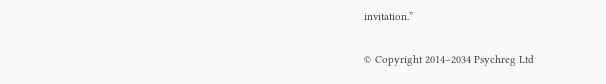invitation.”

© Copyright 2014–2034 Psychreg Ltd